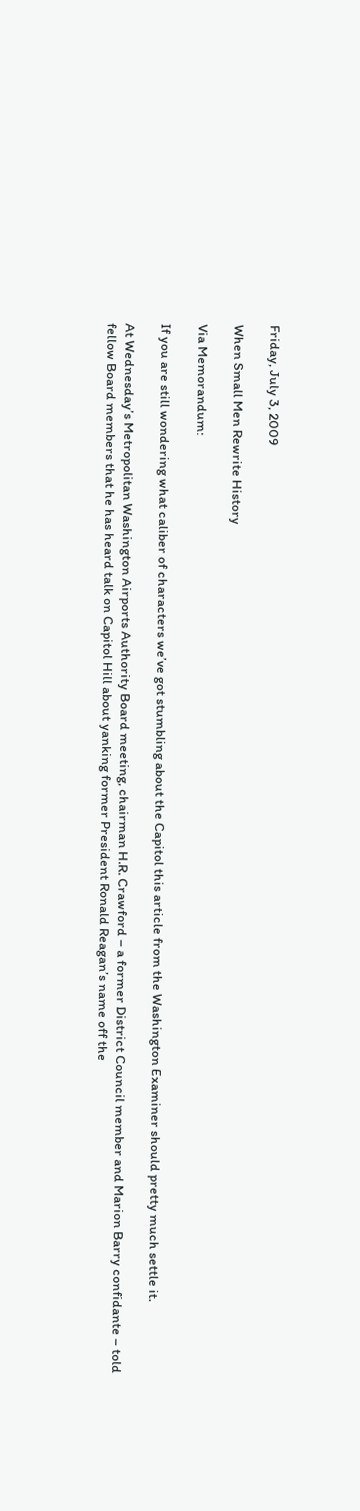Friday, July 3, 2009

When Small Men Rewrite History

Via Memorandum:

If you are still wondering what caliber of characters we’ve got stumbling about the Capitol this article from the Washington Examiner should pretty much settle it.

At Wednesday’s Metropolitan Washington Airports Authority Board meeting, chairman H.R. Crawford – a former District Council member and Marion Barry confidante – told fellow Board members that he has heard talk on Capitol Hill about yanking former President Ronald Reagan’s name off the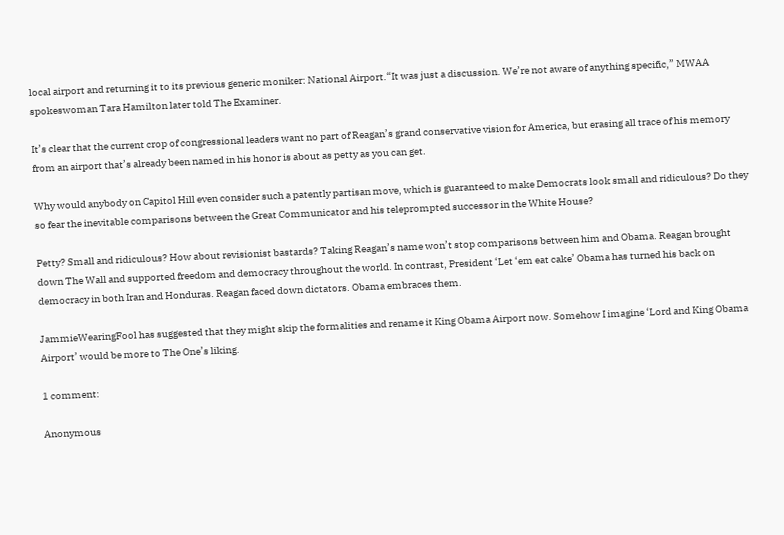local airport and returning it to its previous generic moniker: National Airport.“It was just a discussion. We’re not aware of anything specific,” MWAA spokeswoman Tara Hamilton later told The Examiner.

It’s clear that the current crop of congressional leaders want no part of Reagan’s grand conservative vision for America, but erasing all trace of his memory from an airport that’s already been named in his honor is about as petty as you can get.

Why would anybody on Capitol Hill even consider such a patently partisan move, which is guaranteed to make Democrats look small and ridiculous? Do they so fear the inevitable comparisons between the Great Communicator and his teleprompted successor in the White House?

Petty? Small and ridiculous? How about revisionist bastards? Taking Reagan’s name won’t stop comparisons between him and Obama. Reagan brought down The Wall and supported freedom and democracy throughout the world. In contrast, President ‘Let ‘em eat cake’ Obama has turned his back on democracy in both Iran and Honduras. Reagan faced down dictators. Obama embraces them.

JammieWearingFool has suggested that they might skip the formalities and rename it King Obama Airport now. Somehow I imagine ‘Lord and King Obama Airport’ would be more to The One’s liking.

1 comment:

Anonymous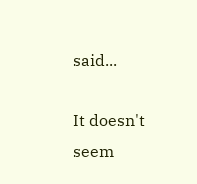said...

It doesn't seem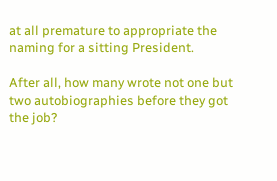at all premature to appropriate the naming for a sitting President.

After all, how many wrote not one but two autobiographies before they got the job?